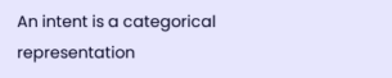An intent is a categorical representation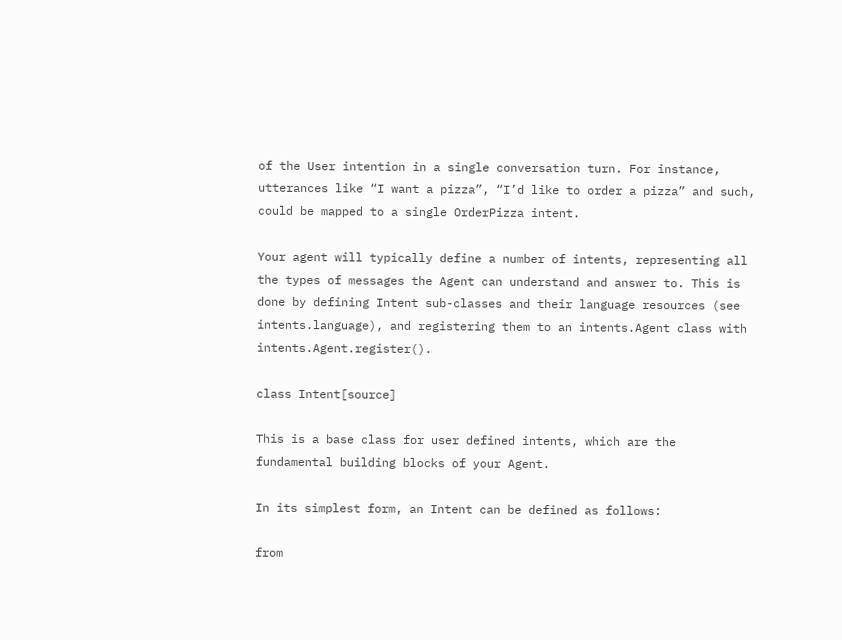of the User intention in a single conversation turn. For instance, utterances like “I want a pizza”, “I’d like to order a pizza” and such, could be mapped to a single OrderPizza intent.

Your agent will typically define a number of intents, representing all the types of messages the Agent can understand and answer to. This is done by defining Intent sub-classes and their language resources (see intents.language), and registering them to an intents.Agent class with intents.Agent.register().

class Intent[source]

This is a base class for user defined intents, which are the fundamental building blocks of your Agent.

In its simplest form, an Intent can be defined as follows:

from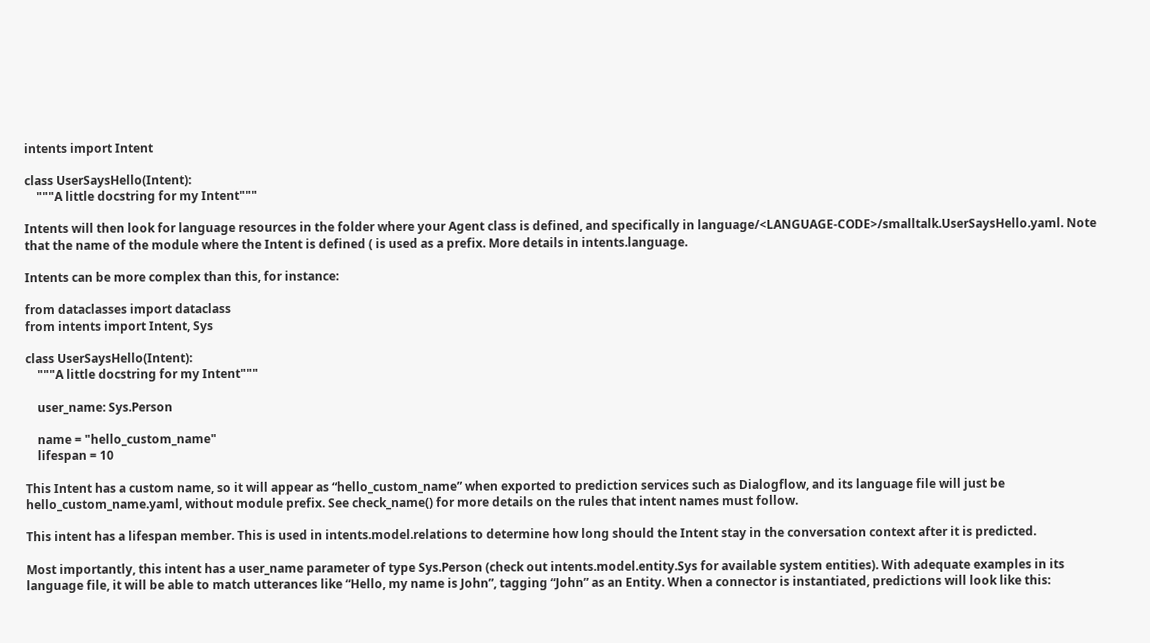intents import Intent

class UserSaysHello(Intent):
    """A little docstring for my Intent"""

Intents will then look for language resources in the folder where your Agent class is defined, and specifically in language/<LANGUAGE-CODE>/smalltalk.UserSaysHello.yaml. Note that the name of the module where the Intent is defined ( is used as a prefix. More details in intents.language.

Intents can be more complex than this, for instance:

from dataclasses import dataclass
from intents import Intent, Sys

class UserSaysHello(Intent):
    """A little docstring for my Intent"""

    user_name: Sys.Person

    name = "hello_custom_name"
    lifespan = 10

This Intent has a custom name, so it will appear as “hello_custom_name” when exported to prediction services such as Dialogflow, and its language file will just be hello_custom_name.yaml, without module prefix. See check_name() for more details on the rules that intent names must follow.

This intent has a lifespan member. This is used in intents.model.relations to determine how long should the Intent stay in the conversation context after it is predicted.

Most importantly, this intent has a user_name parameter of type Sys.Person (check out intents.model.entity.Sys for available system entities). With adequate examples in its language file, it will be able to match utterances like “Hello, my name is John”, tagging “John” as an Entity. When a connector is instantiated, predictions will look like this: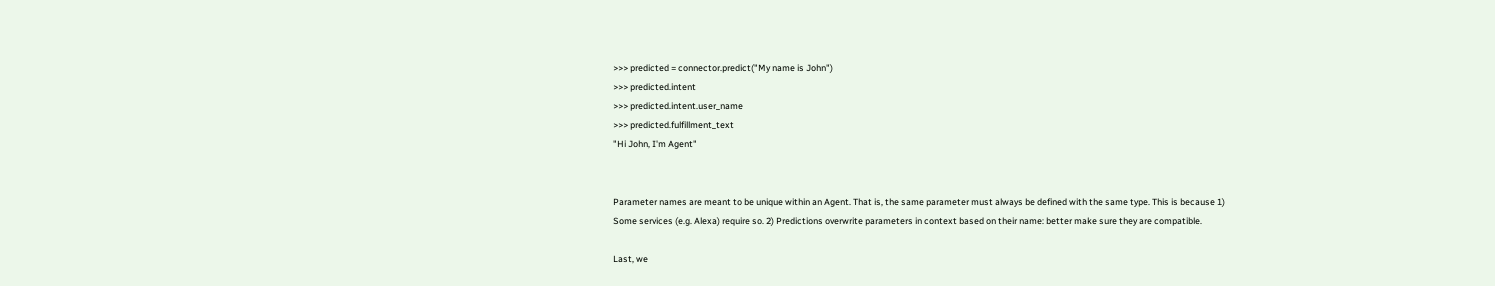>>> predicted = connector.predict("My name is John")
>>> predicted.intent
>>> predicted.intent.user_name
>>> predicted.fulfillment_text
"Hi John, I'm Agent"


Parameter names are meant to be unique within an Agent. That is, the same parameter must always be defined with the same type. This is because 1) Some services (e.g. Alexa) require so. 2) Predictions overwrite parameters in context based on their name: better make sure they are compatible.

Last, we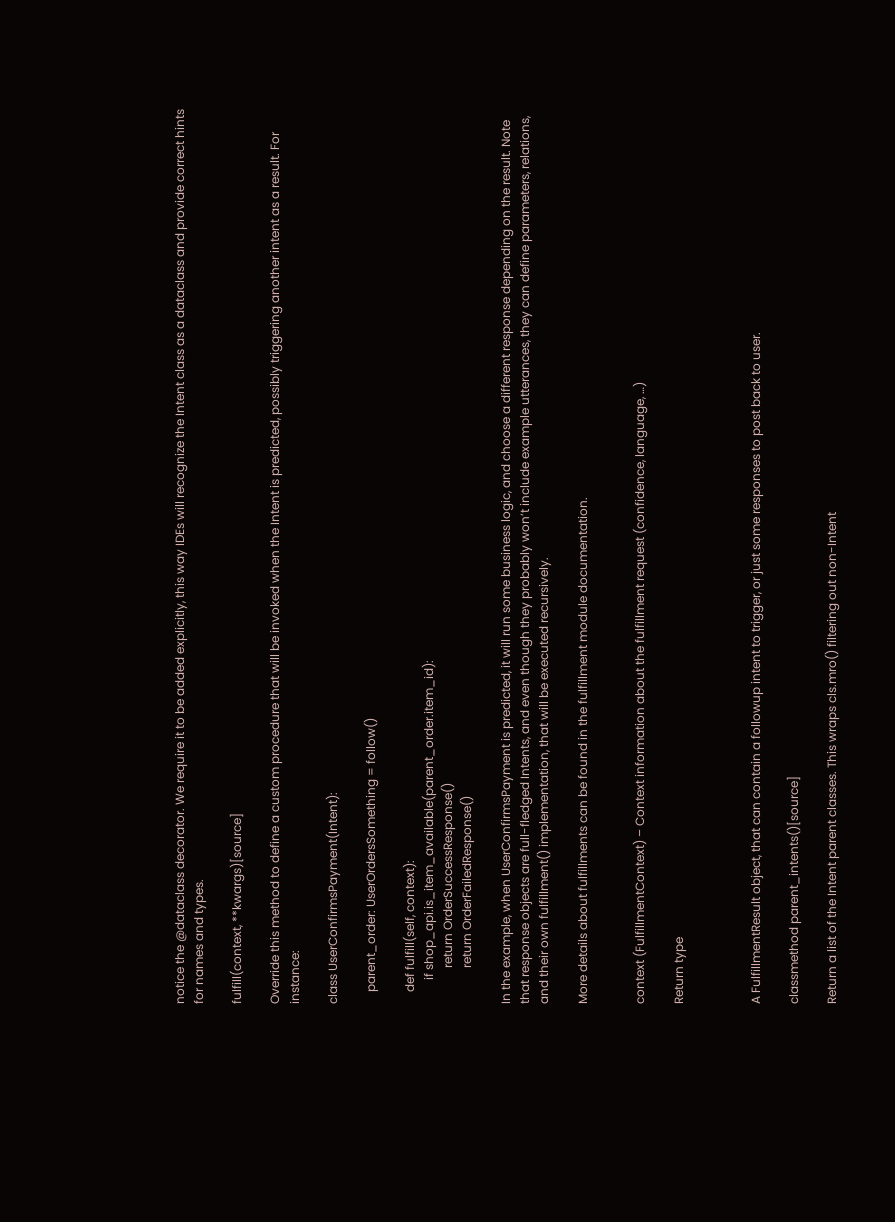notice the @dataclass decorator. We require it to be added explicitly, this way IDEs will recognize the Intent class as a dataclass and provide correct hints for names and types.

fulfill(context, **kwargs)[source]

Override this method to define a custom procedure that will be invoked when the Intent is predicted, possibly triggering another intent as a result. For instance:

class UserConfirmsPayment(Intent):

    parent_order: UserOrdersSomething = follow()

    def fulfill(self, context):
        if shop_api.is_item_available(parent_order.item_id):
            return OrderSuccessResponse()
            return OrderFailedResponse()

In the example, when UserConfirmsPayment is predicted, it will run some business logic, and choose a different response depending on the result. Note that response objects are full-fledged Intents, and even though they probably won’t include example utterances, they can define parameters, relations, and their own fulfillment() implementation, that will be executed recursively.

More details about fulfillments can be found in the fulfillment module documentation.


context (FulfillmentContext) – Context information about the fulfillment request (confidence, language, …)

Return type



A FulfillmentResult object, that can contain a followup intent to trigger, or just some responses to post back to user.

classmethod parent_intents()[source]

Return a list of the Intent parent classes. This wraps cls.mro() filtering out non-Intent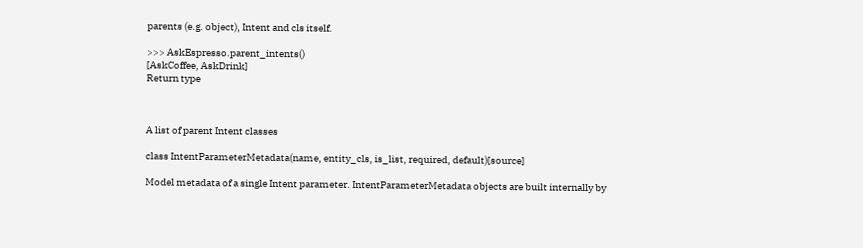parents (e.g. object), Intent and cls itself.

>>> AskEspresso.parent_intents()
[AskCoffee, AskDrink]
Return type



A list of parent Intent classes

class IntentParameterMetadata(name, entity_cls, is_list, required, default)[source]

Model metadata of a single Intent parameter. IntentParameterMetadata objects are built internally by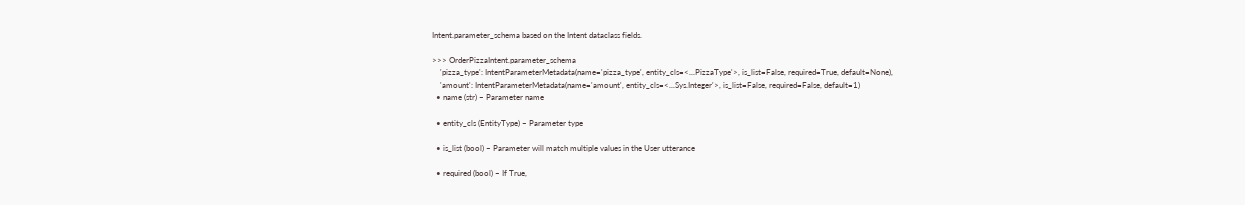Intent.parameter_schema based on the Intent dataclass fields.

>>> OrderPizzaIntent.parameter_schema
    'pizza_type': IntentParameterMetadata(name='pizza_type', entity_cls=<...PizzaType'>, is_list=False, required=True, default=None),
    'amount': IntentParameterMetadata(name='amount', entity_cls=<...Sys.Integer'>, is_list=False, required=False, default=1)
  • name (str) – Parameter name

  • entity_cls (EntityType) – Parameter type

  • is_list (bool) – Parameter will match multiple values in the User utterance

  • required (bool) – If True,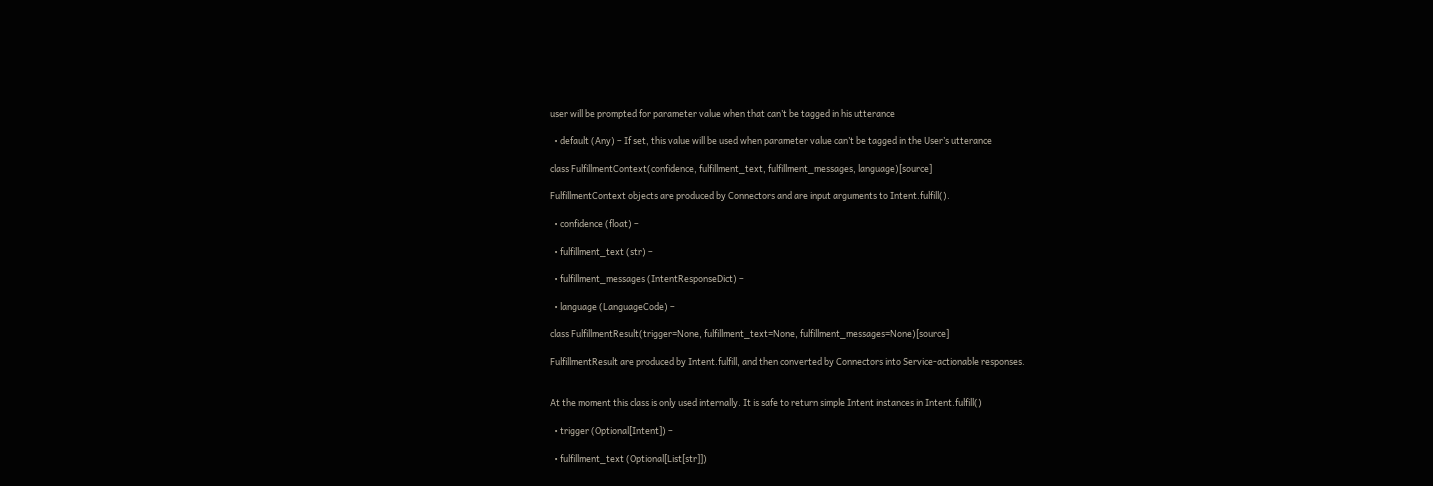user will be prompted for parameter value when that can’t be tagged in his utterance

  • default (Any) – If set, this value will be used when parameter value can’t be tagged in the User’s utterance

class FulfillmentContext(confidence, fulfillment_text, fulfillment_messages, language)[source]

FulfillmentContext objects are produced by Connectors and are input arguments to Intent.fulfill().

  • confidence (float) –

  • fulfillment_text (str) –

  • fulfillment_messages (IntentResponseDict) –

  • language (LanguageCode) –

class FulfillmentResult(trigger=None, fulfillment_text=None, fulfillment_messages=None)[source]

FulfillmentResult are produced by Intent.fulfill, and then converted by Connectors into Service-actionable responses.


At the moment this class is only used internally. It is safe to return simple Intent instances in Intent.fulfill()

  • trigger (Optional[Intent]) –

  • fulfillment_text (Optional[List[str]])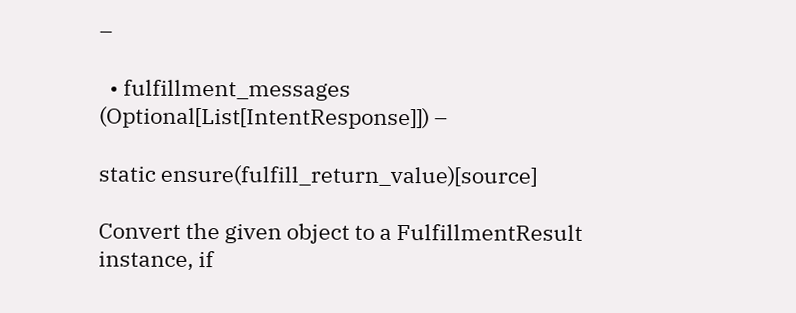–

  • fulfillment_messages (Optional[List[IntentResponse]]) –

static ensure(fulfill_return_value)[source]

Convert the given object to a FulfillmentResult instance, if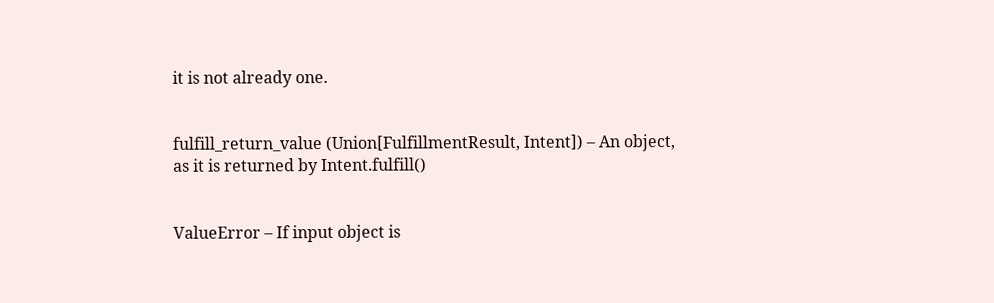it is not already one.


fulfill_return_value (Union[FulfillmentResult, Intent]) – An object, as it is returned by Intent.fulfill()


ValueError – If input object is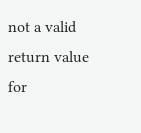not a valid return value for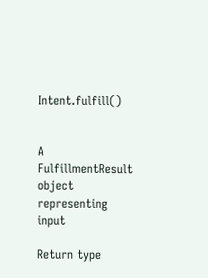Intent.fulfill()


A FulfillmentResult object representing input

Return type